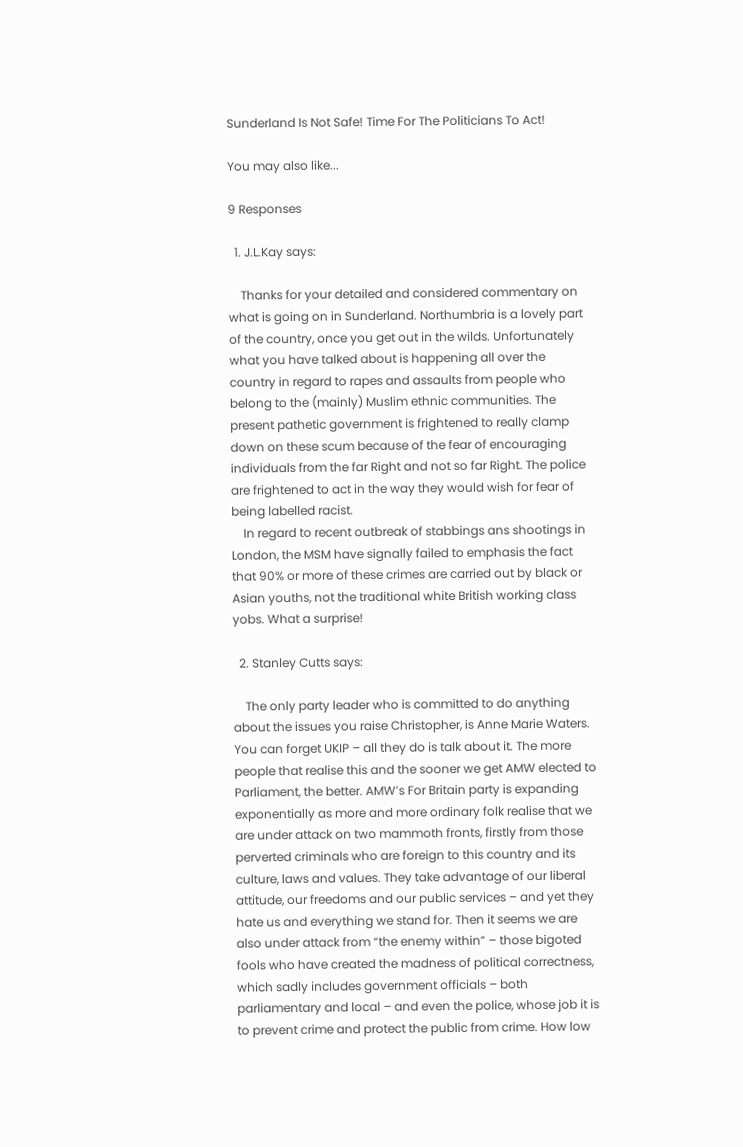Sunderland Is Not Safe! Time For The Politicians To Act!

You may also like...

9 Responses

  1. J.L.Kay says:

    Thanks for your detailed and considered commentary on what is going on in Sunderland. Northumbria is a lovely part of the country, once you get out in the wilds. Unfortunately what you have talked about is happening all over the country in regard to rapes and assaults from people who belong to the (mainly) Muslim ethnic communities. The present pathetic government is frightened to really clamp down on these scum because of the fear of encouraging individuals from the far Right and not so far Right. The police are frightened to act in the way they would wish for fear of being labelled racist.
    In regard to recent outbreak of stabbings ans shootings in London, the MSM have signally failed to emphasis the fact that 90% or more of these crimes are carried out by black or Asian youths, not the traditional white British working class yobs. What a surprise!

  2. Stanley Cutts says:

    The only party leader who is committed to do anything about the issues you raise Christopher, is Anne Marie Waters. You can forget UKIP – all they do is talk about it. The more people that realise this and the sooner we get AMW elected to Parliament, the better. AMW’s For Britain party is expanding exponentially as more and more ordinary folk realise that we are under attack on two mammoth fronts, firstly from those perverted criminals who are foreign to this country and its culture, laws and values. They take advantage of our liberal attitude, our freedoms and our public services – and yet they hate us and everything we stand for. Then it seems we are also under attack from “the enemy within” – those bigoted fools who have created the madness of political correctness, which sadly includes government officials – both parliamentary and local – and even the police, whose job it is to prevent crime and protect the public from crime. How low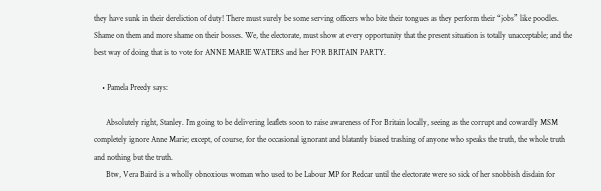they have sunk in their dereliction of duty! There must surely be some serving officers who bite their tongues as they perform their “jobs” like poodles. Shame on them and more shame on their bosses. We, the electorate, must show at every opportunity that the present situation is totally unacceptable; and the best way of doing that is to vote for ANNE MARIE WATERS and her FOR BRITAIN PARTY.

    • Pamela Preedy says:

      Absolutely right, Stanley. I’m going to be delivering leaflets soon to raise awareness of For Britain locally, seeing as the corrupt and cowardly MSM completely ignore Anne Marie; except, of course, for the occasional ignorant and blatantly biased trashing of anyone who speaks the truth, the whole truth and nothing but the truth.
      Btw, Vera Baird is a wholly obnoxious woman who used to be Labour MP for Redcar until the electorate were so sick of her snobbish disdain for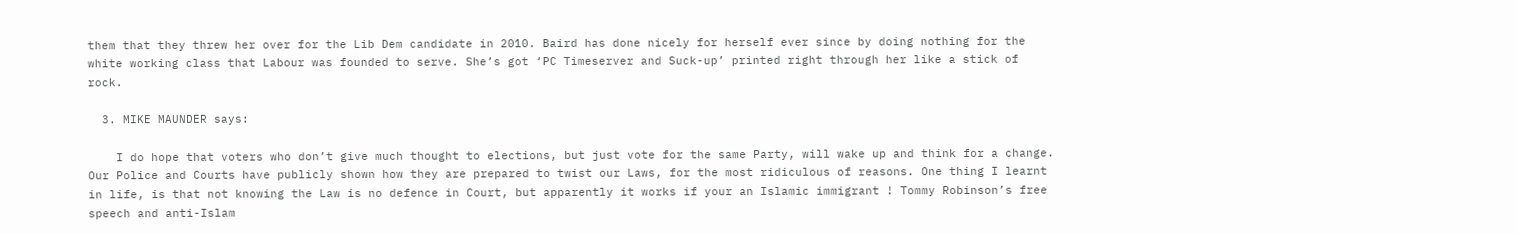them that they threw her over for the Lib Dem candidate in 2010. Baird has done nicely for herself ever since by doing nothing for the white working class that Labour was founded to serve. She’s got ‘PC Timeserver and Suck-up’ printed right through her like a stick of rock.

  3. MIKE MAUNDER says:

    I do hope that voters who don’t give much thought to elections, but just vote for the same Party, will wake up and think for a change. Our Police and Courts have publicly shown how they are prepared to twist our Laws, for the most ridiculous of reasons. One thing I learnt in life, is that not knowing the Law is no defence in Court, but apparently it works if your an Islamic immigrant ! Tommy Robinson’s free speech and anti-Islam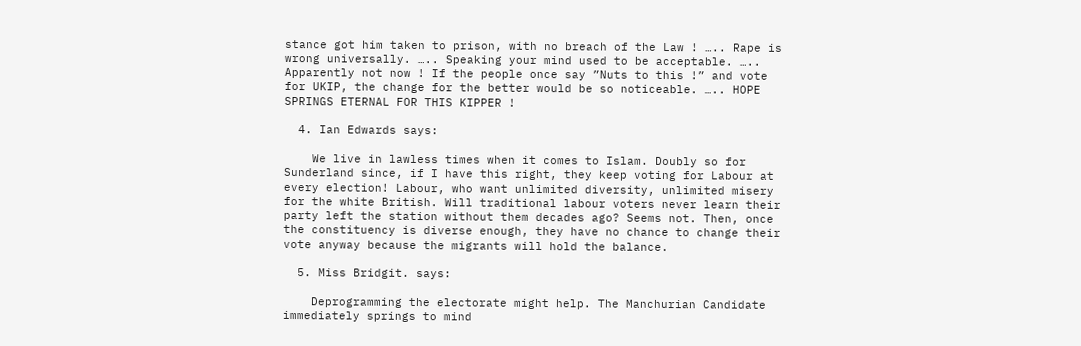stance got him taken to prison, with no breach of the Law ! ….. Rape is wrong universally. ….. Speaking your mind used to be acceptable. ….. Apparently not now ! If the people once say ”Nuts to this !” and vote for UKIP, the change for the better would be so noticeable. ….. HOPE SPRINGS ETERNAL FOR THIS KIPPER !

  4. Ian Edwards says:

    We live in lawless times when it comes to Islam. Doubly so for Sunderland since, if I have this right, they keep voting for Labour at every election! Labour, who want unlimited diversity, unlimited misery for the white British. Will traditional labour voters never learn their party left the station without them decades ago? Seems not. Then, once the constituency is diverse enough, they have no chance to change their vote anyway because the migrants will hold the balance.

  5. Miss Bridgit. says:

    Deprogramming the electorate might help. The Manchurian Candidate immediately springs to mind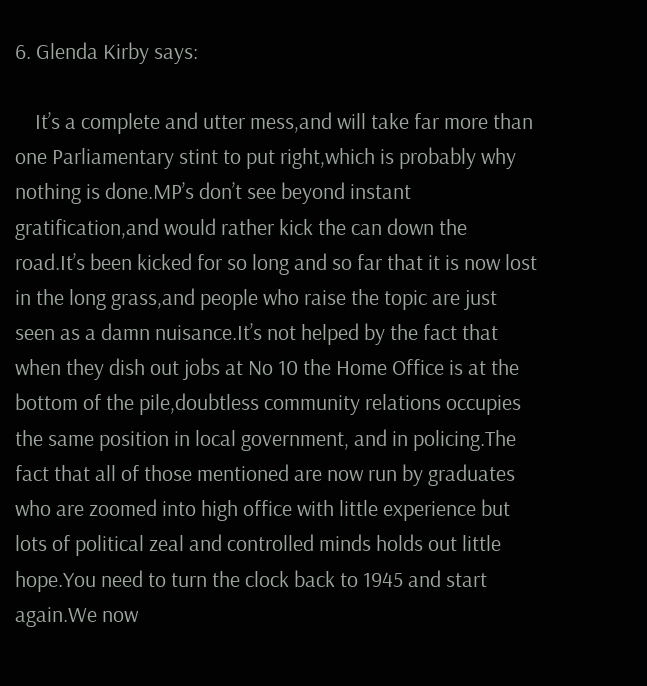6. Glenda Kirby says:

    It’s a complete and utter mess,and will take far more than one Parliamentary stint to put right,which is probably why nothing is done.MP’s don’t see beyond instant gratification,and would rather kick the can down the road.It’s been kicked for so long and so far that it is now lost in the long grass,and people who raise the topic are just seen as a damn nuisance.It’s not helped by the fact that when they dish out jobs at No 10 the Home Office is at the bottom of the pile,doubtless community relations occupies the same position in local government, and in policing.The fact that all of those mentioned are now run by graduates who are zoomed into high office with little experience but lots of political zeal and controlled minds holds out little hope.You need to turn the clock back to 1945 and start again.We now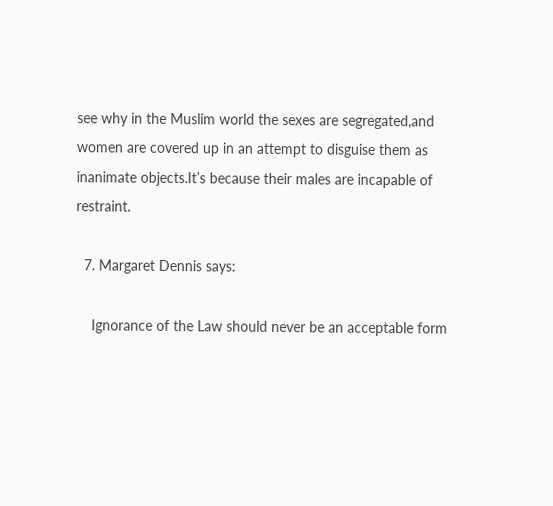see why in the Muslim world the sexes are segregated,and women are covered up in an attempt to disguise them as inanimate objects.It’s because their males are incapable of restraint.

  7. Margaret Dennis says:

    Ignorance of the Law should never be an acceptable form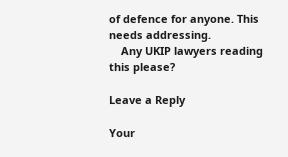of defence for anyone. This needs addressing.
    Any UKIP lawyers reading this please?

Leave a Reply

Your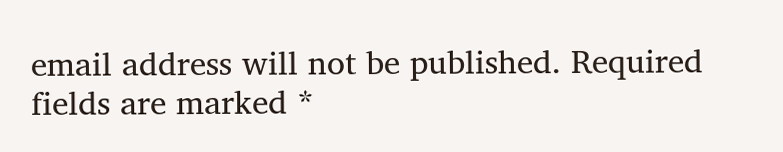email address will not be published. Required fields are marked *